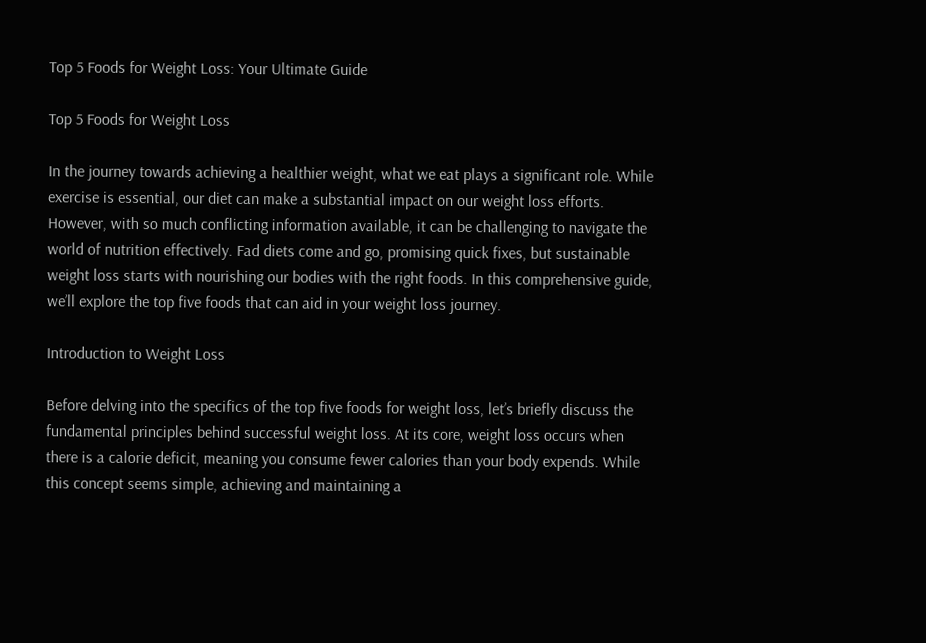Top 5 Foods for Weight Loss: Your Ultimate Guide

Top 5 Foods for Weight Loss

In the journey towards achieving a healthier weight, what we eat plays a significant role. While exercise is essential, our diet can make a substantial impact on our weight loss efforts. However, with so much conflicting information available, it can be challenging to navigate the world of nutrition effectively. Fad diets come and go, promising quick fixes, but sustainable weight loss starts with nourishing our bodies with the right foods. In this comprehensive guide, we’ll explore the top five foods that can aid in your weight loss journey.

Introduction to Weight Loss

Before delving into the specifics of the top five foods for weight loss, let’s briefly discuss the fundamental principles behind successful weight loss. At its core, weight loss occurs when there is a calorie deficit, meaning you consume fewer calories than your body expends. While this concept seems simple, achieving and maintaining a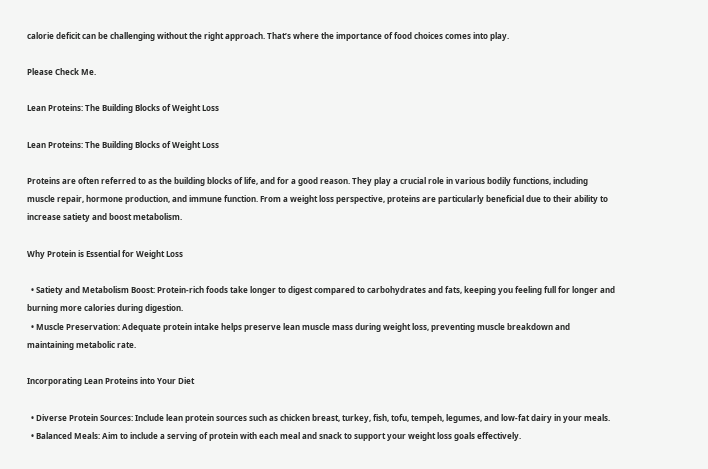calorie deficit can be challenging without the right approach. That’s where the importance of food choices comes into play.

Please Check Me.

Lean Proteins: The Building Blocks of Weight Loss

Lean Proteins: The Building Blocks of Weight Loss

Proteins are often referred to as the building blocks of life, and for a good reason. They play a crucial role in various bodily functions, including muscle repair, hormone production, and immune function. From a weight loss perspective, proteins are particularly beneficial due to their ability to increase satiety and boost metabolism.

Why Protein is Essential for Weight Loss

  • Satiety and Metabolism Boost: Protein-rich foods take longer to digest compared to carbohydrates and fats, keeping you feeling full for longer and burning more calories during digestion.
  • Muscle Preservation: Adequate protein intake helps preserve lean muscle mass during weight loss, preventing muscle breakdown and maintaining metabolic rate.

Incorporating Lean Proteins into Your Diet

  • Diverse Protein Sources: Include lean protein sources such as chicken breast, turkey, fish, tofu, tempeh, legumes, and low-fat dairy in your meals.
  • Balanced Meals: Aim to include a serving of protein with each meal and snack to support your weight loss goals effectively.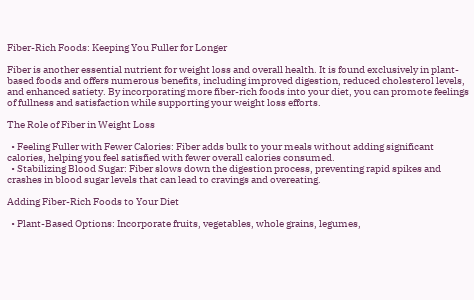Fiber-Rich Foods: Keeping You Fuller for Longer

Fiber is another essential nutrient for weight loss and overall health. It is found exclusively in plant-based foods and offers numerous benefits, including improved digestion, reduced cholesterol levels, and enhanced satiety. By incorporating more fiber-rich foods into your diet, you can promote feelings of fullness and satisfaction while supporting your weight loss efforts.

The Role of Fiber in Weight Loss

  • Feeling Fuller with Fewer Calories: Fiber adds bulk to your meals without adding significant calories, helping you feel satisfied with fewer overall calories consumed.
  • Stabilizing Blood Sugar: Fiber slows down the digestion process, preventing rapid spikes and crashes in blood sugar levels that can lead to cravings and overeating.

Adding Fiber-Rich Foods to Your Diet

  • Plant-Based Options: Incorporate fruits, vegetables, whole grains, legumes,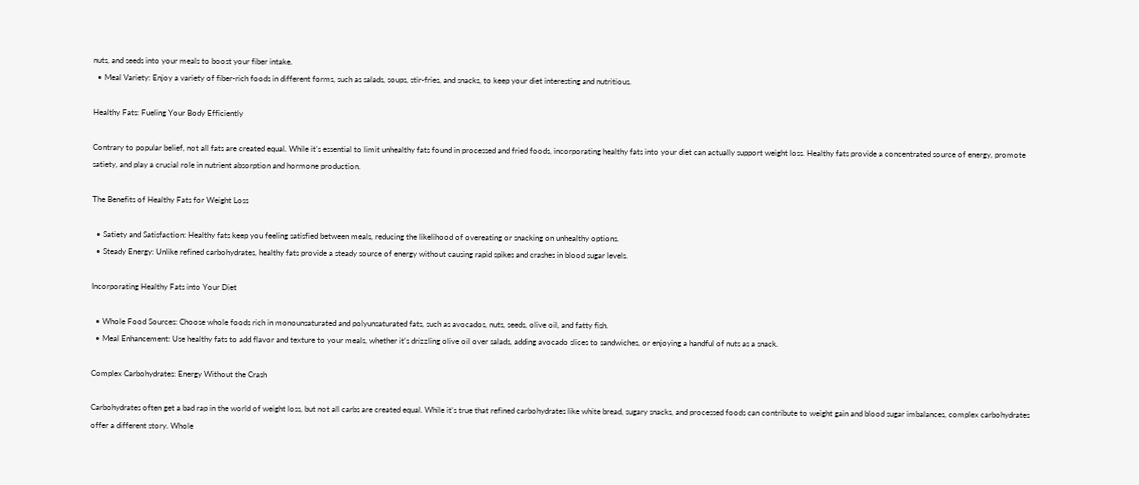nuts, and seeds into your meals to boost your fiber intake.
  • Meal Variety: Enjoy a variety of fiber-rich foods in different forms, such as salads, soups, stir-fries, and snacks, to keep your diet interesting and nutritious.

Healthy Fats: Fueling Your Body Efficiently

Contrary to popular belief, not all fats are created equal. While it’s essential to limit unhealthy fats found in processed and fried foods, incorporating healthy fats into your diet can actually support weight loss. Healthy fats provide a concentrated source of energy, promote satiety, and play a crucial role in nutrient absorption and hormone production.

The Benefits of Healthy Fats for Weight Loss

  • Satiety and Satisfaction: Healthy fats keep you feeling satisfied between meals, reducing the likelihood of overeating or snacking on unhealthy options.
  • Steady Energy: Unlike refined carbohydrates, healthy fats provide a steady source of energy without causing rapid spikes and crashes in blood sugar levels.

Incorporating Healthy Fats into Your Diet

  • Whole Food Sources: Choose whole foods rich in monounsaturated and polyunsaturated fats, such as avocados, nuts, seeds, olive oil, and fatty fish.
  • Meal Enhancement: Use healthy fats to add flavor and texture to your meals, whether it’s drizzling olive oil over salads, adding avocado slices to sandwiches, or enjoying a handful of nuts as a snack.

Complex Carbohydrates: Energy Without the Crash

Carbohydrates often get a bad rap in the world of weight loss, but not all carbs are created equal. While it’s true that refined carbohydrates like white bread, sugary snacks, and processed foods can contribute to weight gain and blood sugar imbalances, complex carbohydrates offer a different story. Whole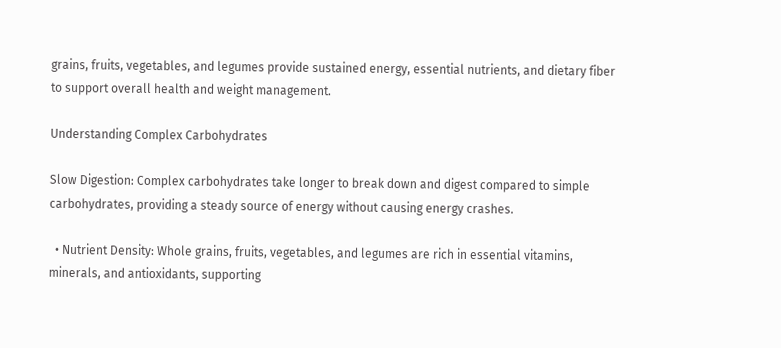grains, fruits, vegetables, and legumes provide sustained energy, essential nutrients, and dietary fiber to support overall health and weight management.

Understanding Complex Carbohydrates

Slow Digestion: Complex carbohydrates take longer to break down and digest compared to simple carbohydrates, providing a steady source of energy without causing energy crashes.

  • Nutrient Density: Whole grains, fruits, vegetables, and legumes are rich in essential vitamins, minerals, and antioxidants, supporting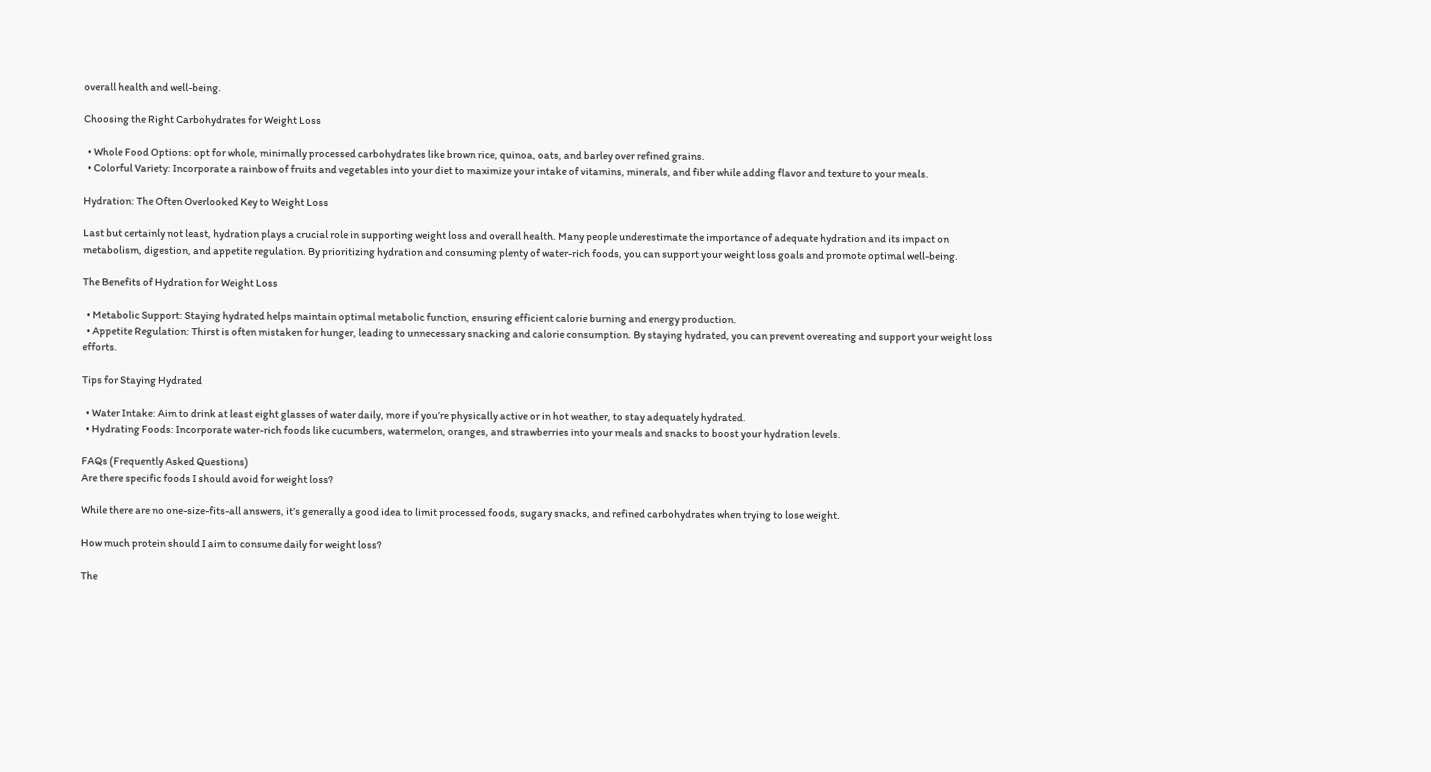overall health and well-being.

Choosing the Right Carbohydrates for Weight Loss

  • Whole Food Options: opt for whole, minimally processed carbohydrates like brown rice, quinoa, oats, and barley over refined grains.
  • Colorful Variety: Incorporate a rainbow of fruits and vegetables into your diet to maximize your intake of vitamins, minerals, and fiber while adding flavor and texture to your meals.

Hydration: The Often Overlooked Key to Weight Loss

Last but certainly not least, hydration plays a crucial role in supporting weight loss and overall health. Many people underestimate the importance of adequate hydration and its impact on metabolism, digestion, and appetite regulation. By prioritizing hydration and consuming plenty of water-rich foods, you can support your weight loss goals and promote optimal well-being.

The Benefits of Hydration for Weight Loss

  • Metabolic Support: Staying hydrated helps maintain optimal metabolic function, ensuring efficient calorie burning and energy production.
  • Appetite Regulation: Thirst is often mistaken for hunger, leading to unnecessary snacking and calorie consumption. By staying hydrated, you can prevent overeating and support your weight loss efforts.

Tips for Staying Hydrated

  • Water Intake: Aim to drink at least eight glasses of water daily, more if you’re physically active or in hot weather, to stay adequately hydrated.
  • Hydrating Foods: Incorporate water-rich foods like cucumbers, watermelon, oranges, and strawberries into your meals and snacks to boost your hydration levels.

FAQs (Frequently Asked Questions)
Are there specific foods I should avoid for weight loss?

While there are no one-size-fits-all answers, it’s generally a good idea to limit processed foods, sugary snacks, and refined carbohydrates when trying to lose weight.

How much protein should I aim to consume daily for weight loss?

The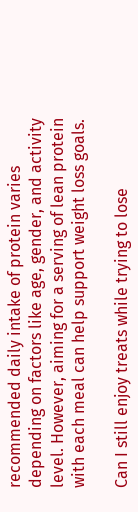recommended daily intake of protein varies depending on factors like age, gender, and activity level. However, aiming for a serving of lean protein with each meal can help support weight loss goals.

Can I still enjoy treats while trying to lose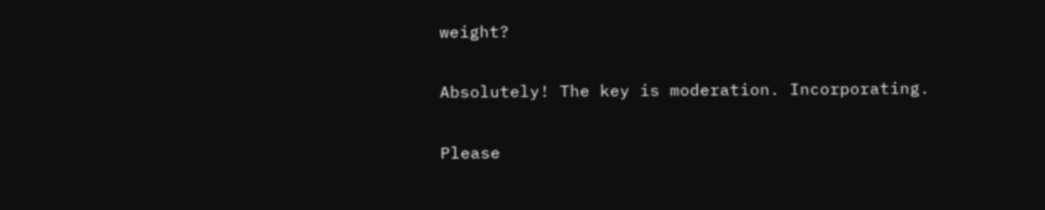weight?

Absolutely! The key is moderation. Incorporating.

Please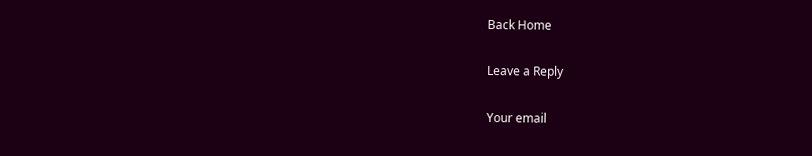Back Home

Leave a Reply

Your email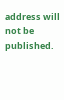address will not be published.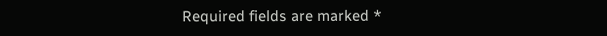Required fields are marked *